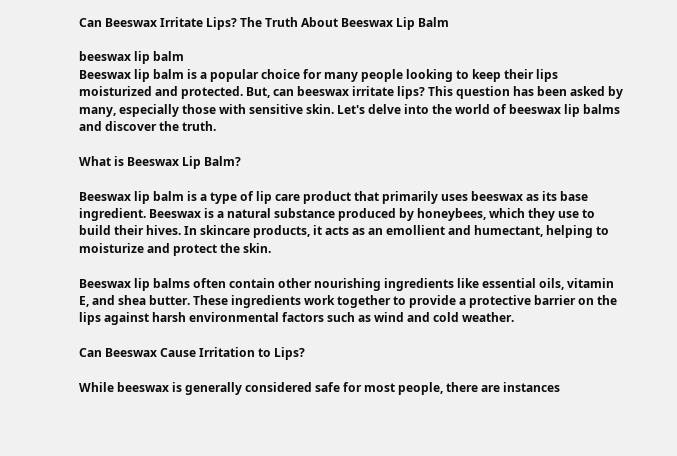Can Beeswax Irritate Lips? The Truth About Beeswax Lip Balm

beeswax lip balm
Beeswax lip balm is a popular choice for many people looking to keep their lips moisturized and protected. But, can beeswax irritate lips? This question has been asked by many, especially those with sensitive skin. Let's delve into the world of beeswax lip balms and discover the truth.

What is Beeswax Lip Balm?

Beeswax lip balm is a type of lip care product that primarily uses beeswax as its base ingredient. Beeswax is a natural substance produced by honeybees, which they use to build their hives. In skincare products, it acts as an emollient and humectant, helping to moisturize and protect the skin.

Beeswax lip balms often contain other nourishing ingredients like essential oils, vitamin E, and shea butter. These ingredients work together to provide a protective barrier on the lips against harsh environmental factors such as wind and cold weather.

Can Beeswax Cause Irritation to Lips?

While beeswax is generally considered safe for most people, there are instances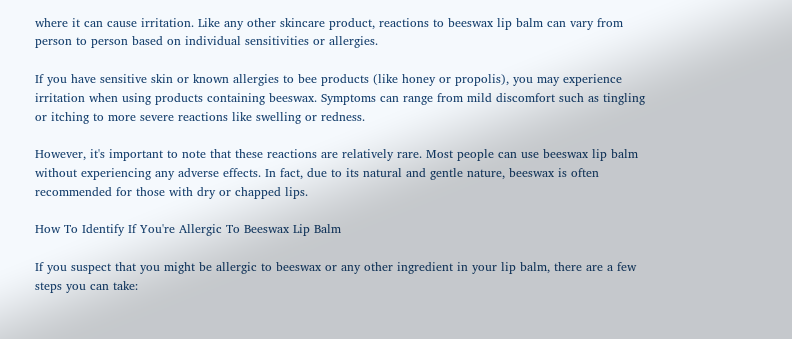where it can cause irritation. Like any other skincare product, reactions to beeswax lip balm can vary from person to person based on individual sensitivities or allergies.

If you have sensitive skin or known allergies to bee products (like honey or propolis), you may experience irritation when using products containing beeswax. Symptoms can range from mild discomfort such as tingling or itching to more severe reactions like swelling or redness.

However, it's important to note that these reactions are relatively rare. Most people can use beeswax lip balm without experiencing any adverse effects. In fact, due to its natural and gentle nature, beeswax is often recommended for those with dry or chapped lips.

How To Identify If You're Allergic To Beeswax Lip Balm

If you suspect that you might be allergic to beeswax or any other ingredient in your lip balm, there are a few steps you can take: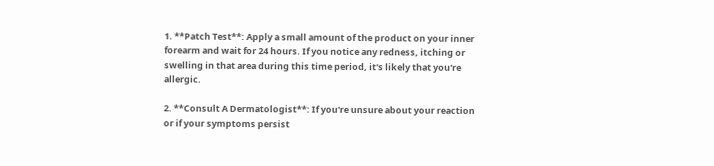1. **Patch Test**: Apply a small amount of the product on your inner forearm and wait for 24 hours. If you notice any redness, itching or swelling in that area during this time period, it's likely that you're allergic.

2. **Consult A Dermatologist**: If you're unsure about your reaction or if your symptoms persist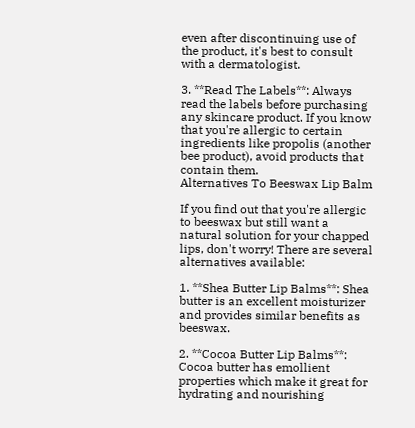even after discontinuing use of the product, it's best to consult with a dermatologist.

3. **Read The Labels**: Always read the labels before purchasing any skincare product. If you know that you're allergic to certain ingredients like propolis (another bee product), avoid products that contain them.
Alternatives To Beeswax Lip Balm

If you find out that you're allergic to beeswax but still want a natural solution for your chapped lips, don't worry! There are several alternatives available:

1. **Shea Butter Lip Balms**: Shea butter is an excellent moisturizer and provides similar benefits as beeswax.

2. **Cocoa Butter Lip Balms**: Cocoa butter has emollient properties which make it great for hydrating and nourishing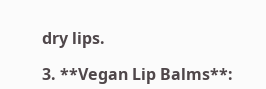dry lips.

3. **Vegan Lip Balms**: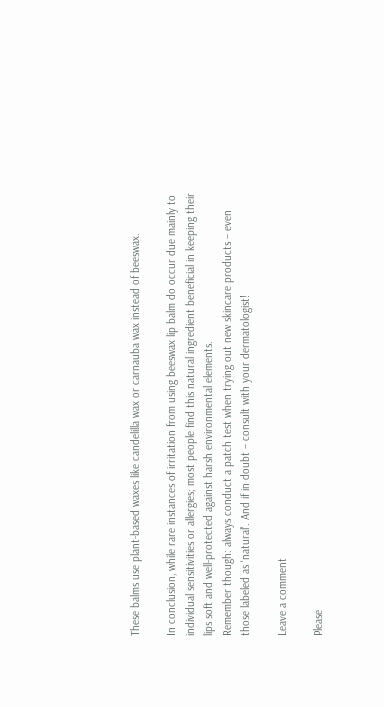These balms use plant-based waxes like candelilla wax or carnauba wax instead of beeswax.

In conclusion, while rare instances of irritation from using beeswax lip balm do occur due mainly to individual sensitivities or allergies; most people find this natural ingredient beneficial in keeping their lips soft and well-protected against harsh environmental elements.
Remember though: always conduct a patch test when trying out new skincare products – even those labeled as 'natural'. And if in doubt – consult with your dermatologist!

Leave a comment

Please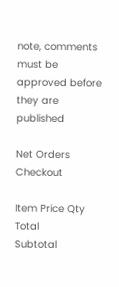note, comments must be approved before they are published

Net Orders Checkout

Item Price Qty Total
Subtotal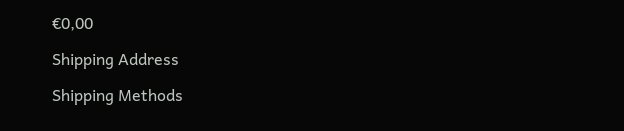€0,00

Shipping Address

Shipping Methods